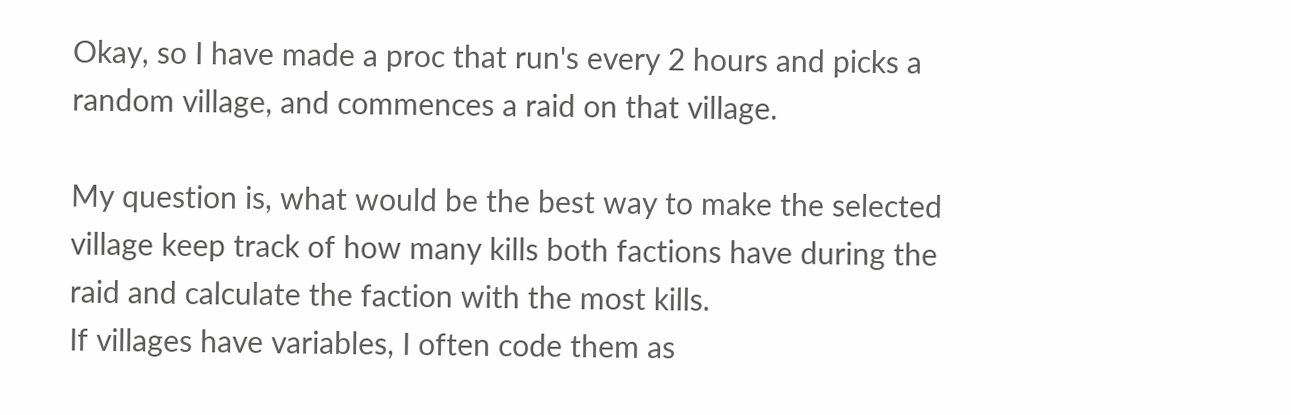Okay, so I have made a proc that run's every 2 hours and picks a random village, and commences a raid on that village.

My question is, what would be the best way to make the selected village keep track of how many kills both factions have during the raid and calculate the faction with the most kills.
If villages have variables, I often code them as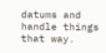datums and handle things that way.